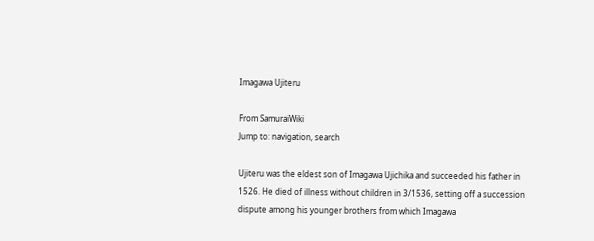Imagawa Ujiteru

From SamuraiWiki
Jump to: navigation, search

Ujiteru was the eldest son of Imagawa Ujichika and succeeded his father in 1526. He died of illness without children in 3/1536, setting off a succession dispute among his younger brothers from which Imagawa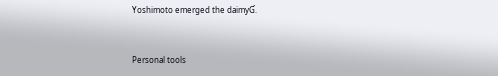Yoshimoto emerged the daimyƓ.


Personal tools